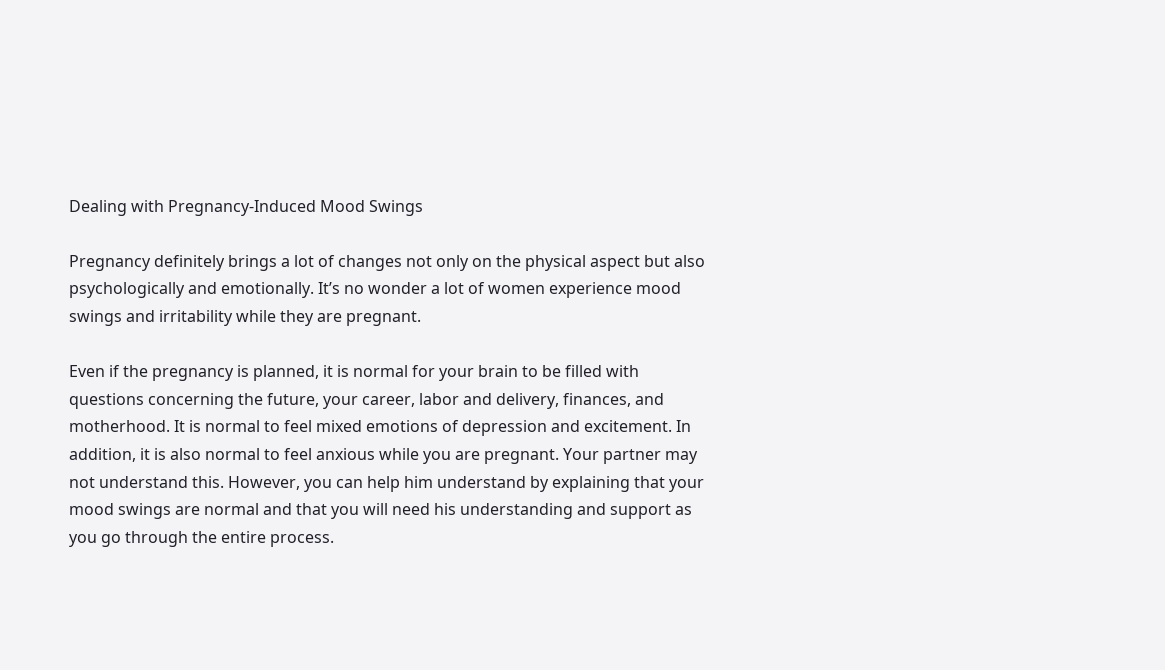Dealing with Pregnancy-Induced Mood Swings

Pregnancy definitely brings a lot of changes not only on the physical aspect but also psychologically and emotionally. It’s no wonder a lot of women experience mood swings and irritability while they are pregnant.

Even if the pregnancy is planned, it is normal for your brain to be filled with questions concerning the future, your career, labor and delivery, finances, and motherhood. It is normal to feel mixed emotions of depression and excitement. In addition, it is also normal to feel anxious while you are pregnant. Your partner may not understand this. However, you can help him understand by explaining that your mood swings are normal and that you will need his understanding and support as you go through the entire process.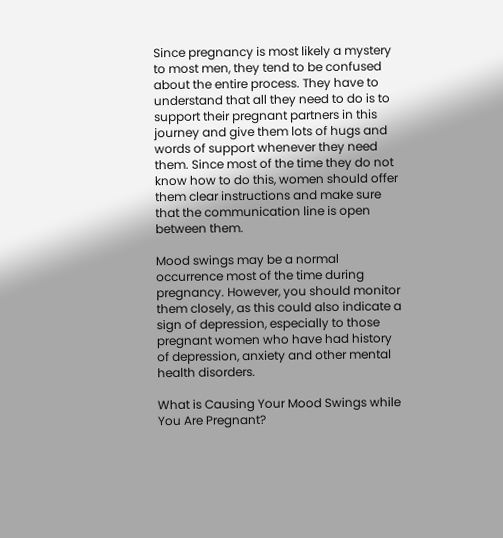Since pregnancy is most likely a mystery to most men, they tend to be confused about the entire process. They have to understand that all they need to do is to support their pregnant partners in this journey and give them lots of hugs and words of support whenever they need them. Since most of the time they do not know how to do this, women should offer them clear instructions and make sure that the communication line is open between them.

Mood swings may be a normal occurrence most of the time during pregnancy. However, you should monitor them closely, as this could also indicate a sign of depression, especially to those pregnant women who have had history of depression, anxiety and other mental health disorders.

What is Causing Your Mood Swings while You Are Pregnant?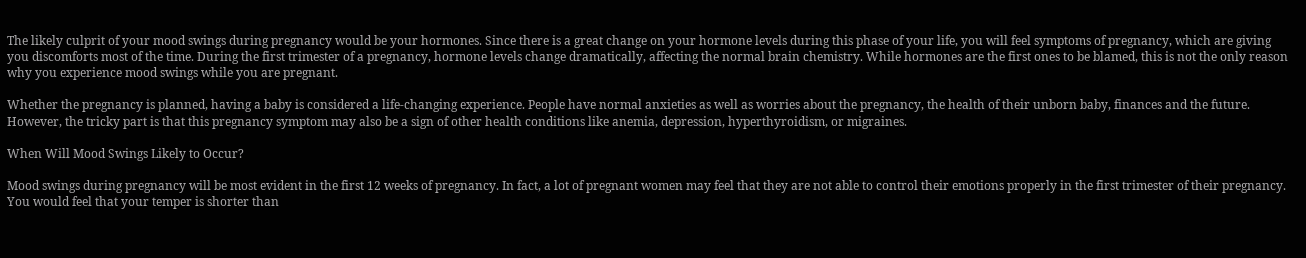The likely culprit of your mood swings during pregnancy would be your hormones. Since there is a great change on your hormone levels during this phase of your life, you will feel symptoms of pregnancy, which are giving you discomforts most of the time. During the first trimester of a pregnancy, hormone levels change dramatically, affecting the normal brain chemistry. While hormones are the first ones to be blamed, this is not the only reason why you experience mood swings while you are pregnant.

Whether the pregnancy is planned, having a baby is considered a life-changing experience. People have normal anxieties as well as worries about the pregnancy, the health of their unborn baby, finances and the future. However, the tricky part is that this pregnancy symptom may also be a sign of other health conditions like anemia, depression, hyperthyroidism, or migraines.

When Will Mood Swings Likely to Occur?

Mood swings during pregnancy will be most evident in the first 12 weeks of pregnancy. In fact, a lot of pregnant women may feel that they are not able to control their emotions properly in the first trimester of their pregnancy. You would feel that your temper is shorter than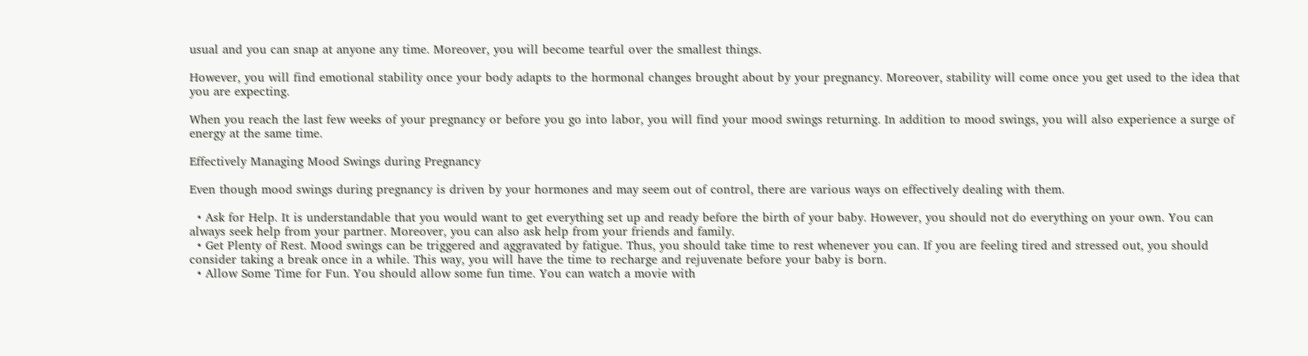usual and you can snap at anyone any time. Moreover, you will become tearful over the smallest things.

However, you will find emotional stability once your body adapts to the hormonal changes brought about by your pregnancy. Moreover, stability will come once you get used to the idea that you are expecting.

When you reach the last few weeks of your pregnancy or before you go into labor, you will find your mood swings returning. In addition to mood swings, you will also experience a surge of energy at the same time.

Effectively Managing Mood Swings during Pregnancy

Even though mood swings during pregnancy is driven by your hormones and may seem out of control, there are various ways on effectively dealing with them.

  • Ask for Help. It is understandable that you would want to get everything set up and ready before the birth of your baby. However, you should not do everything on your own. You can always seek help from your partner. Moreover, you can also ask help from your friends and family.
  • Get Plenty of Rest. Mood swings can be triggered and aggravated by fatigue. Thus, you should take time to rest whenever you can. If you are feeling tired and stressed out, you should consider taking a break once in a while. This way, you will have the time to recharge and rejuvenate before your baby is born.
  • Allow Some Time for Fun. You should allow some fun time. You can watch a movie with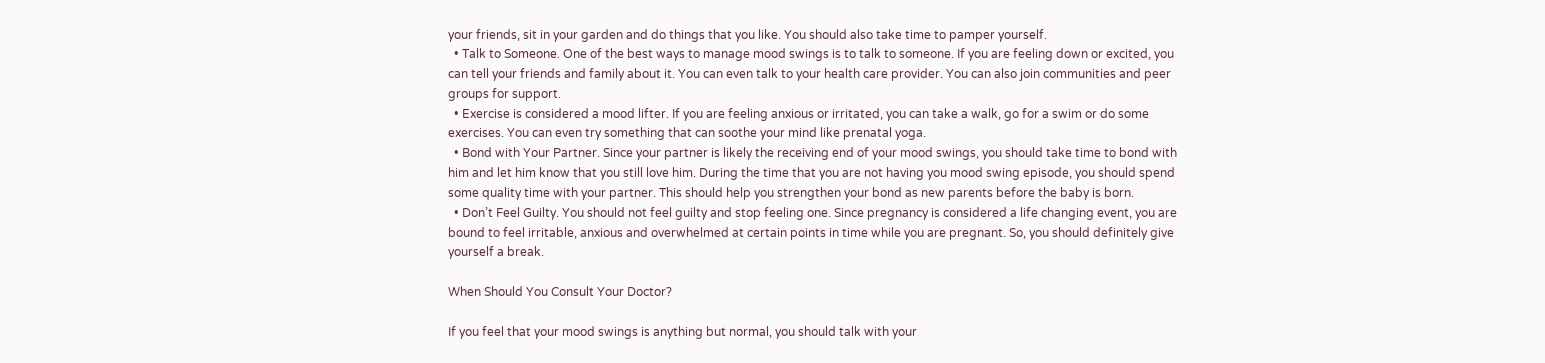your friends, sit in your garden and do things that you like. You should also take time to pamper yourself.
  • Talk to Someone. One of the best ways to manage mood swings is to talk to someone. If you are feeling down or excited, you can tell your friends and family about it. You can even talk to your health care provider. You can also join communities and peer groups for support.
  • Exercise is considered a mood lifter. If you are feeling anxious or irritated, you can take a walk, go for a swim or do some exercises. You can even try something that can soothe your mind like prenatal yoga.
  • Bond with Your Partner. Since your partner is likely the receiving end of your mood swings, you should take time to bond with him and let him know that you still love him. During the time that you are not having you mood swing episode, you should spend some quality time with your partner. This should help you strengthen your bond as new parents before the baby is born.
  • Don’t Feel Guilty. You should not feel guilty and stop feeling one. Since pregnancy is considered a life changing event, you are bound to feel irritable, anxious and overwhelmed at certain points in time while you are pregnant. So, you should definitely give yourself a break.

When Should You Consult Your Doctor?

If you feel that your mood swings is anything but normal, you should talk with your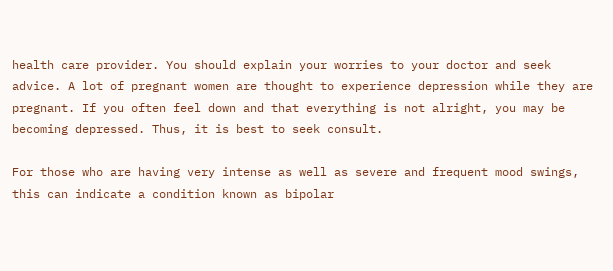health care provider. You should explain your worries to your doctor and seek advice. A lot of pregnant women are thought to experience depression while they are pregnant. If you often feel down and that everything is not alright, you may be becoming depressed. Thus, it is best to seek consult.

For those who are having very intense as well as severe and frequent mood swings, this can indicate a condition known as bipolar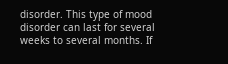disorder. This type of mood disorder can last for several weeks to several months. If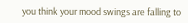you think your mood swings are falling to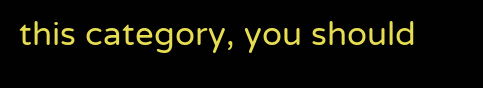this category, you should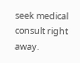seek medical consult right away.